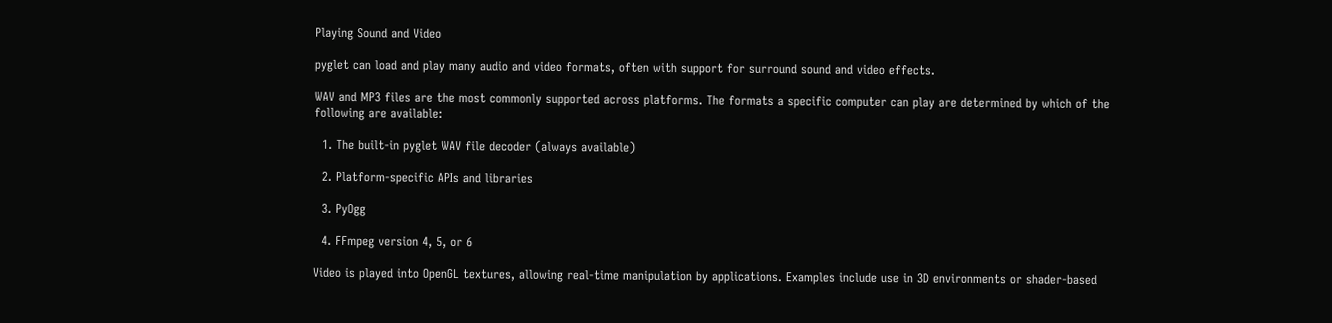Playing Sound and Video

pyglet can load and play many audio and video formats, often with support for surround sound and video effects.

WAV and MP3 files are the most commonly supported across platforms. The formats a specific computer can play are determined by which of the following are available:

  1. The built-in pyglet WAV file decoder (always available)

  2. Platform-specific APIs and libraries

  3. PyOgg

  4. FFmpeg version 4, 5, or 6

Video is played into OpenGL textures, allowing real-time manipulation by applications. Examples include use in 3D environments or shader-based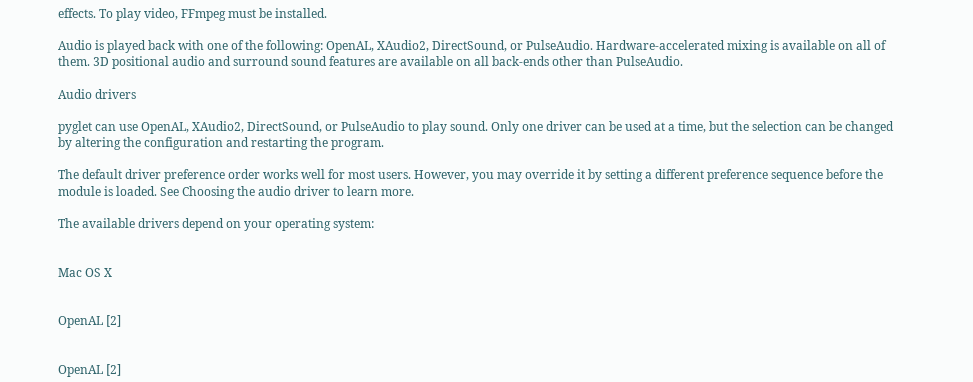effects. To play video, FFmpeg must be installed.

Audio is played back with one of the following: OpenAL, XAudio2, DirectSound, or PulseAudio. Hardware-accelerated mixing is available on all of them. 3D positional audio and surround sound features are available on all back-ends other than PulseAudio.

Audio drivers

pyglet can use OpenAL, XAudio2, DirectSound, or PulseAudio to play sound. Only one driver can be used at a time, but the selection can be changed by altering the configuration and restarting the program.

The default driver preference order works well for most users. However, you may override it by setting a different preference sequence before the module is loaded. See Choosing the audio driver to learn more.

The available drivers depend on your operating system:


Mac OS X


OpenAL [2]


OpenAL [2]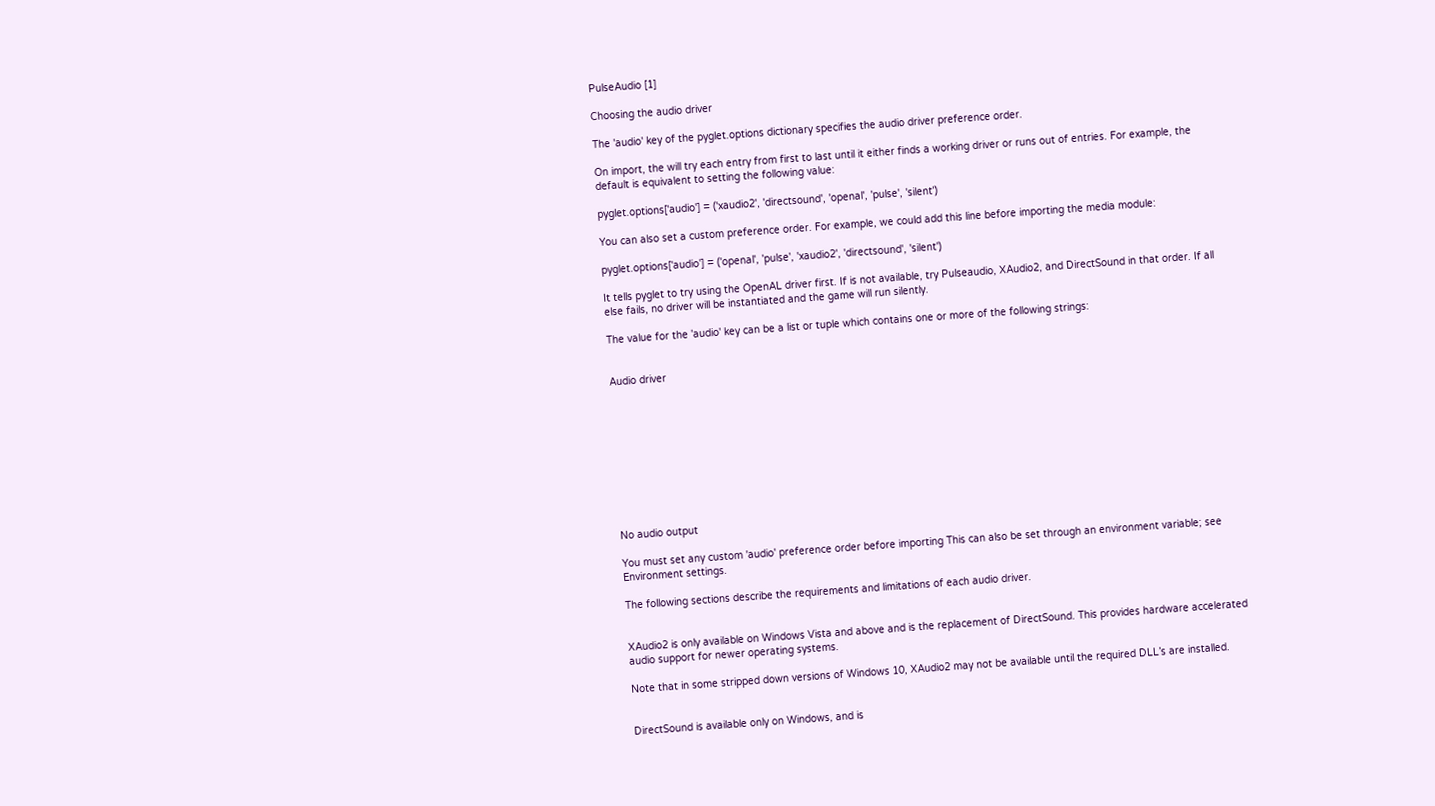PulseAudio [1]

Choosing the audio driver

The 'audio' key of the pyglet.options dictionary specifies the audio driver preference order.

On import, the will try each entry from first to last until it either finds a working driver or runs out of entries. For example, the default is equivalent to setting the following value:

pyglet.options['audio'] = ('xaudio2', 'directsound', 'openal', 'pulse', 'silent')

You can also set a custom preference order. For example, we could add this line before importing the media module:

pyglet.options['audio'] = ('openal', 'pulse', 'xaudio2', 'directsound', 'silent')

It tells pyglet to try using the OpenAL driver first. If is not available, try Pulseaudio, XAudio2, and DirectSound in that order. If all else fails, no driver will be instantiated and the game will run silently.

The value for the 'audio' key can be a list or tuple which contains one or more of the following strings:


Audio driver










No audio output

You must set any custom 'audio' preference order before importing This can also be set through an environment variable; see Environment settings.

The following sections describe the requirements and limitations of each audio driver.


XAudio2 is only available on Windows Vista and above and is the replacement of DirectSound. This provides hardware accelerated audio support for newer operating systems.

Note that in some stripped down versions of Windows 10, XAudio2 may not be available until the required DLL’s are installed.


DirectSound is available only on Windows, and is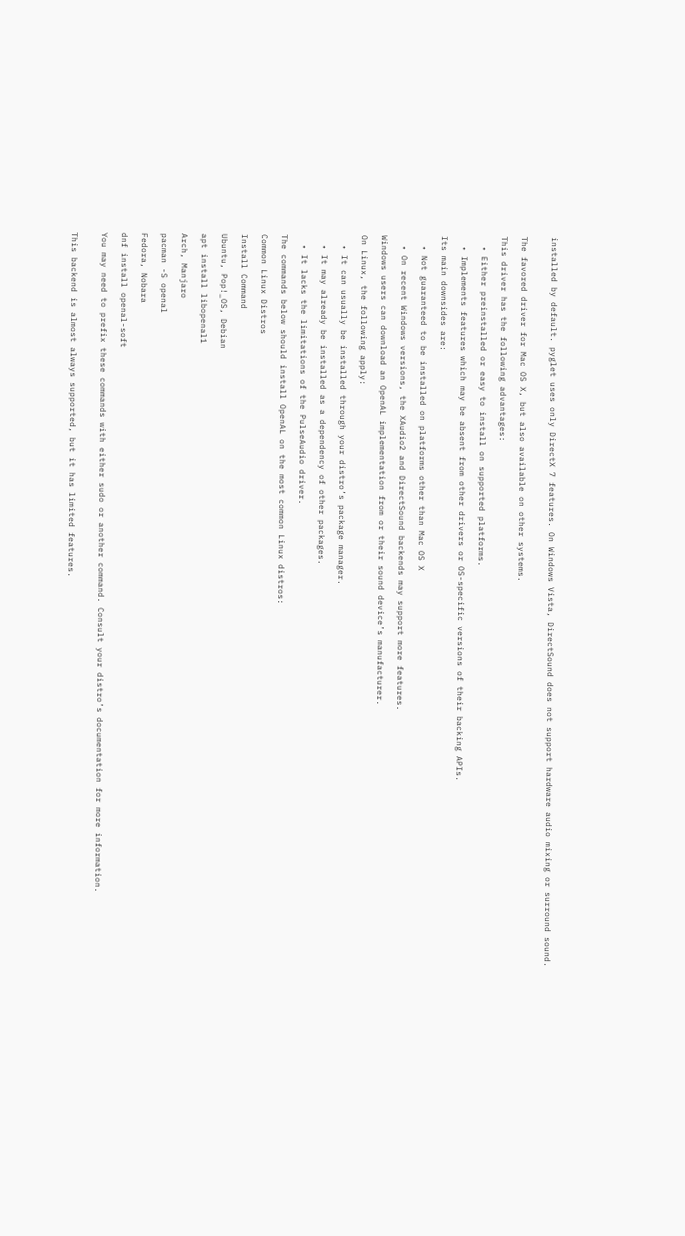installed by default. pyglet uses only DirectX 7 features. On Windows Vista, DirectSound does not support hardware audio mixing or surround sound.


The favored driver for Mac OS X, but also available on other systems.

This driver has the following advantages:

  • Either preinstalled or easy to install on supported platforms.

  • Implements features which may be absent from other drivers or OS-specific versions of their backing APIs.

Its main downsides are:

  • Not guaranteed to be installed on platforms other than Mac OS X

  • On recent Windows versions, the XAudio2 and DirectSound backends may support more features.

Windows users can download an OpenAL implementation from or their sound device’s manufacturer.

On Linux, the following apply:

  • It can usually be installed through your distro’s package manager.

  • It may already be installed as a dependency of other packages.

  • It lacks the limitations of the PulseAudio driver.

The commands below should install OpenAL on the most common Linux distros:

Common Linux Distros

Install Command

Ubuntu, Pop!_OS, Debian

apt install libopenal1

Arch, Manjaro

pacman -S openal

Fedora, Nobara

dnf install openal-soft

You may need to prefix these commands with either sudo or another command. Consult your distro’s documentation for more information.


This backend is almost always supported, but it has limited features.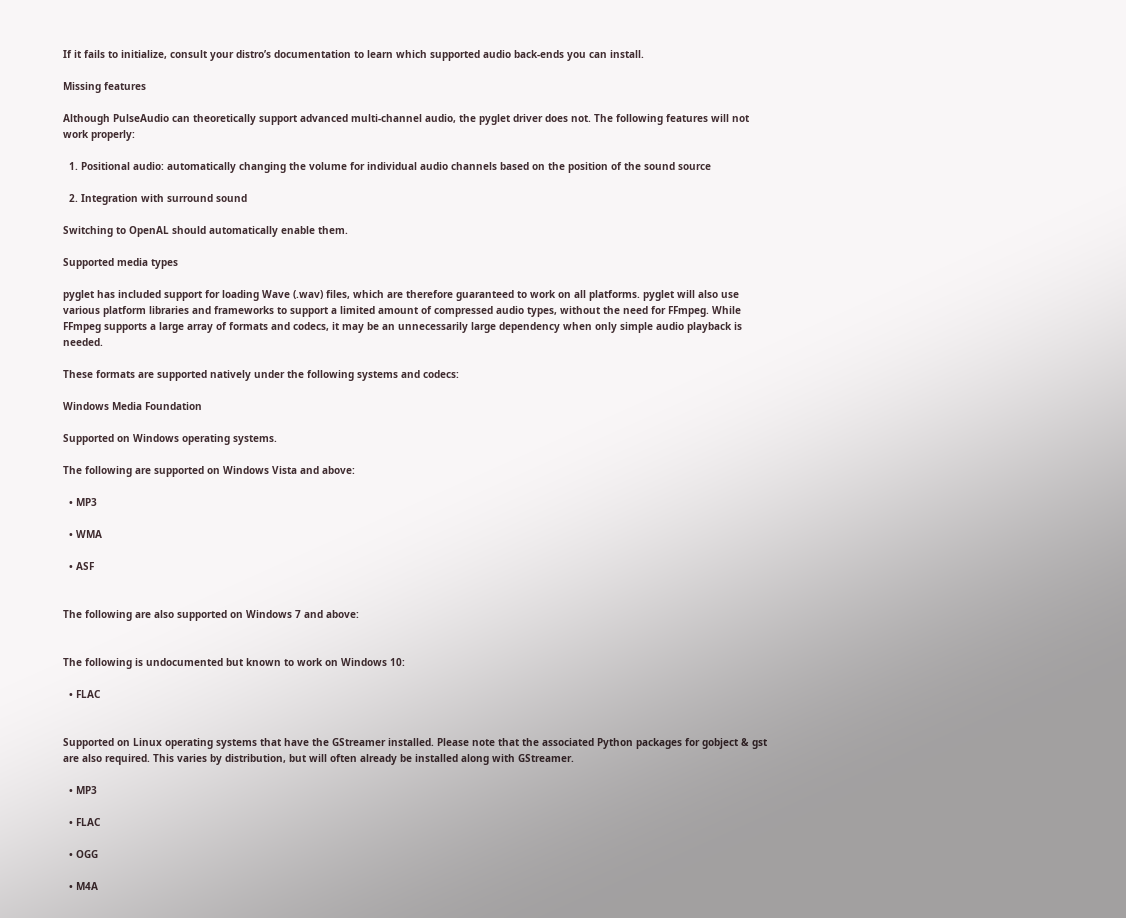If it fails to initialize, consult your distro’s documentation to learn which supported audio back-ends you can install.

Missing features

Although PulseAudio can theoretically support advanced multi-channel audio, the pyglet driver does not. The following features will not work properly:

  1. Positional audio: automatically changing the volume for individual audio channels based on the position of the sound source

  2. Integration with surround sound

Switching to OpenAL should automatically enable them.

Supported media types

pyglet has included support for loading Wave (.wav) files, which are therefore guaranteed to work on all platforms. pyglet will also use various platform libraries and frameworks to support a limited amount of compressed audio types, without the need for FFmpeg. While FFmpeg supports a large array of formats and codecs, it may be an unnecessarily large dependency when only simple audio playback is needed.

These formats are supported natively under the following systems and codecs:

Windows Media Foundation

Supported on Windows operating systems.

The following are supported on Windows Vista and above:

  • MP3

  • WMA

  • ASF


The following are also supported on Windows 7 and above:


The following is undocumented but known to work on Windows 10:

  • FLAC


Supported on Linux operating systems that have the GStreamer installed. Please note that the associated Python packages for gobject & gst are also required. This varies by distribution, but will often already be installed along with GStreamer.

  • MP3

  • FLAC

  • OGG

  • M4A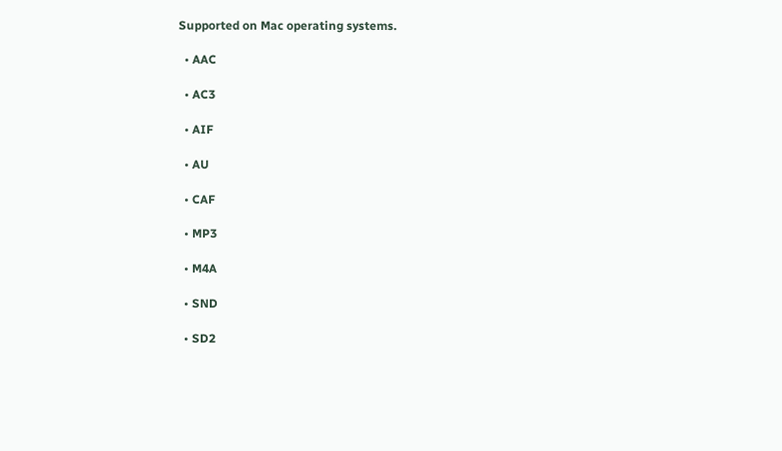Supported on Mac operating systems.

  • AAC

  • AC3

  • AIF

  • AU

  • CAF

  • MP3

  • M4A

  • SND

  • SD2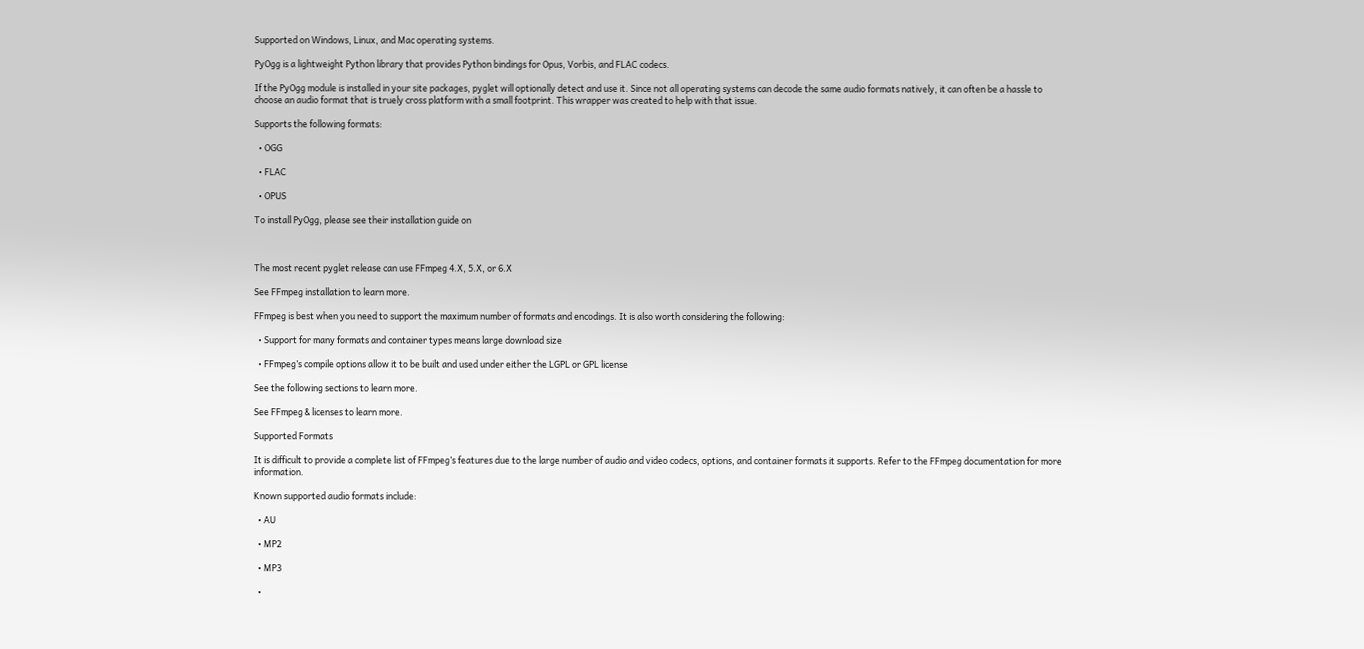Supported on Windows, Linux, and Mac operating systems.

PyOgg is a lightweight Python library that provides Python bindings for Opus, Vorbis, and FLAC codecs.

If the PyOgg module is installed in your site packages, pyglet will optionally detect and use it. Since not all operating systems can decode the same audio formats natively, it can often be a hassle to choose an audio format that is truely cross platform with a small footprint. This wrapper was created to help with that issue.

Supports the following formats:

  • OGG

  • FLAC

  • OPUS

To install PyOgg, please see their installation guide on



The most recent pyglet release can use FFmpeg 4.X, 5.X, or 6.X

See FFmpeg installation to learn more.

FFmpeg is best when you need to support the maximum number of formats and encodings. It is also worth considering the following:

  • Support for many formats and container types means large download size

  • FFmpeg’s compile options allow it to be built and used under either the LGPL or GPL license

See the following sections to learn more.

See FFmpeg & licenses to learn more.

Supported Formats

It is difficult to provide a complete list of FFmpeg’s features due to the large number of audio and video codecs, options, and container formats it supports. Refer to the FFmpeg documentation for more information.

Known supported audio formats include:

  • AU

  • MP2

  • MP3

  •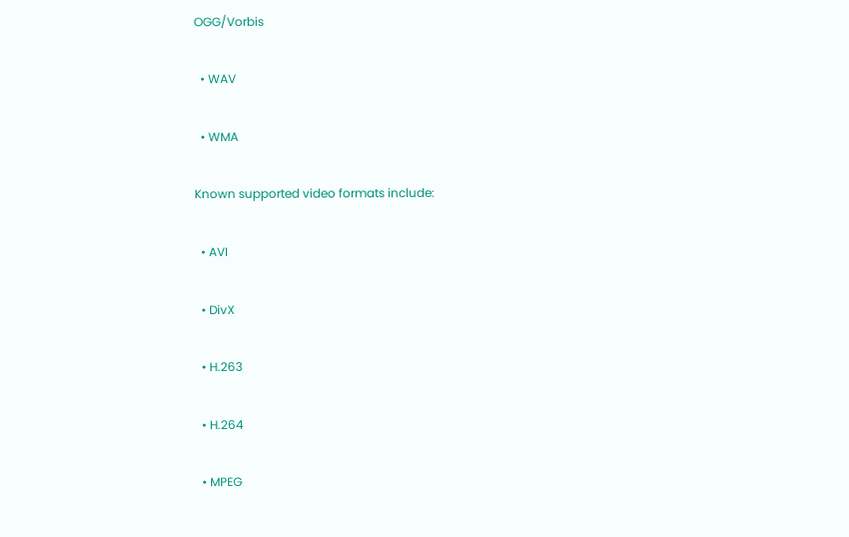OGG/Vorbis

  • WAV

  • WMA

Known supported video formats include:

  • AVI

  • DivX

  • H.263

  • H.264

  • MPEG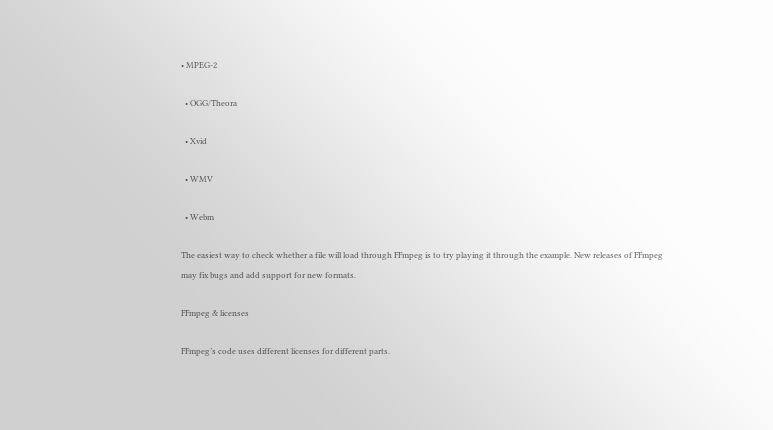• MPEG-2

  • OGG/Theora

  • Xvid

  • WMV

  • Webm

The easiest way to check whether a file will load through FFmpeg is to try playing it through the example. New releases of FFmpeg may fix bugs and add support for new formats.

FFmpeg & licenses

FFmpeg’s code uses different licenses for different parts.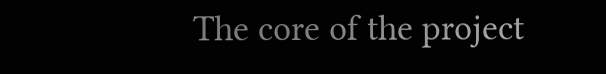The core of the project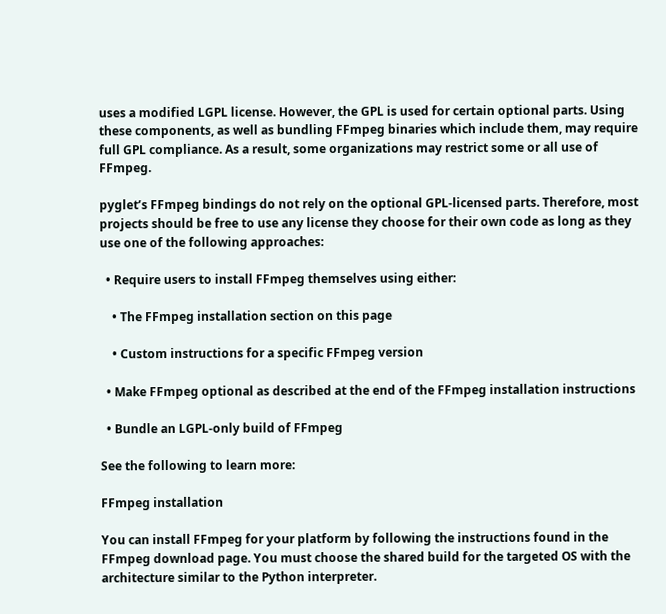uses a modified LGPL license. However, the GPL is used for certain optional parts. Using these components, as well as bundling FFmpeg binaries which include them, may require full GPL compliance. As a result, some organizations may restrict some or all use of FFmpeg.

pyglet’s FFmpeg bindings do not rely on the optional GPL-licensed parts. Therefore, most projects should be free to use any license they choose for their own code as long as they use one of the following approaches:

  • Require users to install FFmpeg themselves using either:

    • The FFmpeg installation section on this page

    • Custom instructions for a specific FFmpeg version

  • Make FFmpeg optional as described at the end of the FFmpeg installation instructions

  • Bundle an LGPL-only build of FFmpeg

See the following to learn more:

FFmpeg installation

You can install FFmpeg for your platform by following the instructions found in the FFmpeg download page. You must choose the shared build for the targeted OS with the architecture similar to the Python interpreter.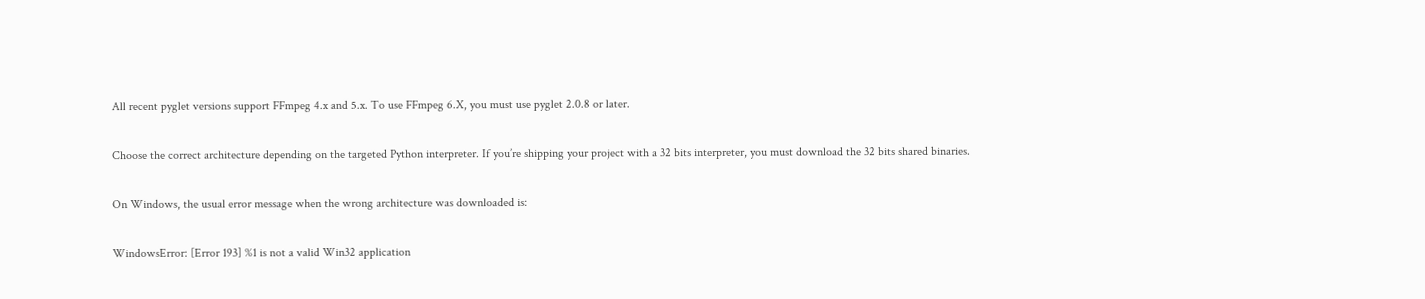All recent pyglet versions support FFmpeg 4.x and 5.x. To use FFmpeg 6.X, you must use pyglet 2.0.8 or later.

Choose the correct architecture depending on the targeted Python interpreter. If you’re shipping your project with a 32 bits interpreter, you must download the 32 bits shared binaries.

On Windows, the usual error message when the wrong architecture was downloaded is:

WindowsError: [Error 193] %1 is not a valid Win32 application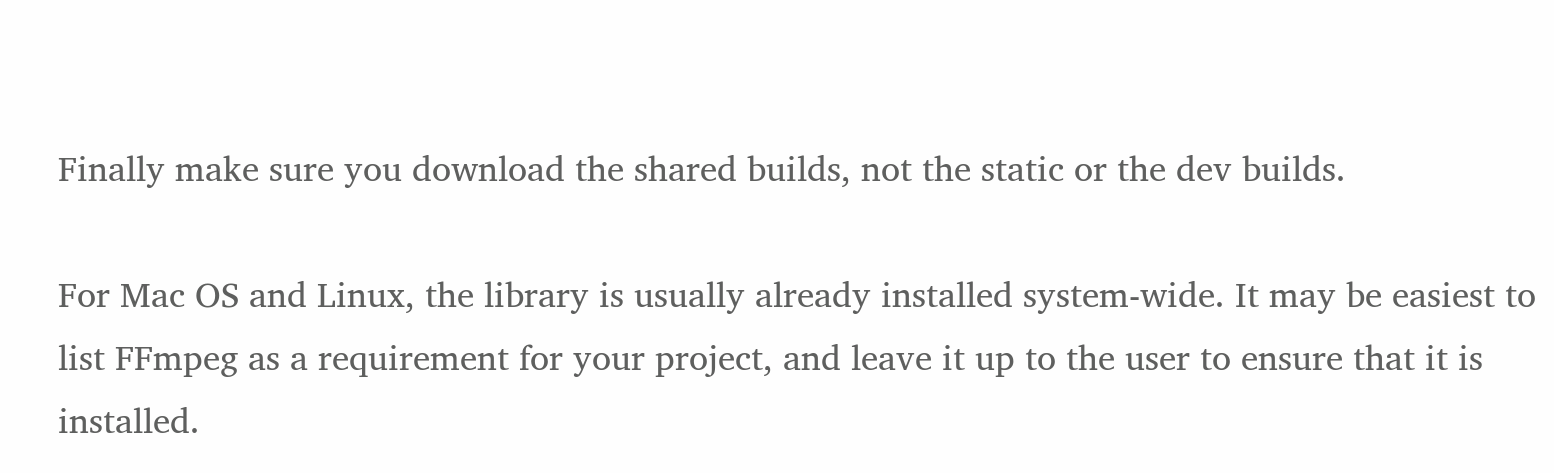Finally make sure you download the shared builds, not the static or the dev builds.

For Mac OS and Linux, the library is usually already installed system-wide. It may be easiest to list FFmpeg as a requirement for your project, and leave it up to the user to ensure that it is installed.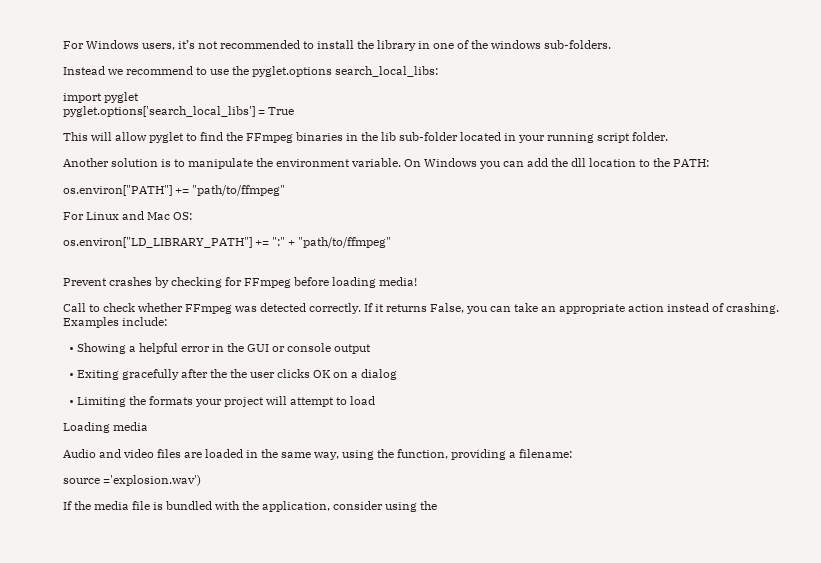For Windows users, it’s not recommended to install the library in one of the windows sub-folders.

Instead we recommend to use the pyglet.options search_local_libs:

import pyglet
pyglet.options['search_local_libs'] = True

This will allow pyglet to find the FFmpeg binaries in the lib sub-folder located in your running script folder.

Another solution is to manipulate the environment variable. On Windows you can add the dll location to the PATH:

os.environ["PATH"] += "path/to/ffmpeg"

For Linux and Mac OS:

os.environ["LD_LIBRARY_PATH"] += ":" + "path/to/ffmpeg"


Prevent crashes by checking for FFmpeg before loading media!

Call to check whether FFmpeg was detected correctly. If it returns False, you can take an appropriate action instead of crashing. Examples include:

  • Showing a helpful error in the GUI or console output

  • Exiting gracefully after the the user clicks OK on a dialog

  • Limiting the formats your project will attempt to load

Loading media

Audio and video files are loaded in the same way, using the function, providing a filename:

source ='explosion.wav')

If the media file is bundled with the application, consider using the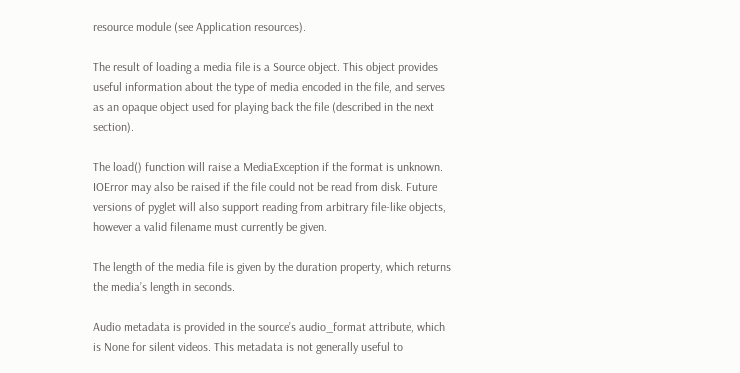resource module (see Application resources).

The result of loading a media file is a Source object. This object provides useful information about the type of media encoded in the file, and serves as an opaque object used for playing back the file (described in the next section).

The load() function will raise a MediaException if the format is unknown. IOError may also be raised if the file could not be read from disk. Future versions of pyglet will also support reading from arbitrary file-like objects, however a valid filename must currently be given.

The length of the media file is given by the duration property, which returns the media’s length in seconds.

Audio metadata is provided in the source’s audio_format attribute, which is None for silent videos. This metadata is not generally useful to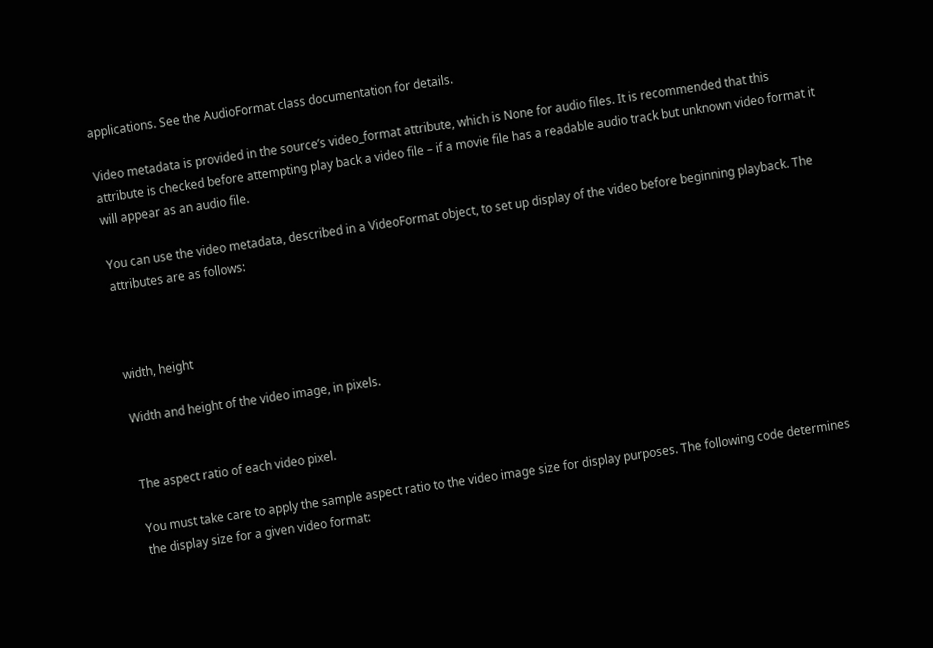applications. See the AudioFormat class documentation for details.

Video metadata is provided in the source’s video_format attribute, which is None for audio files. It is recommended that this attribute is checked before attempting play back a video file – if a movie file has a readable audio track but unknown video format it will appear as an audio file.

You can use the video metadata, described in a VideoFormat object, to set up display of the video before beginning playback. The attributes are as follows:



width, height

Width and height of the video image, in pixels.


The aspect ratio of each video pixel.

You must take care to apply the sample aspect ratio to the video image size for display purposes. The following code determines the display size for a given video format: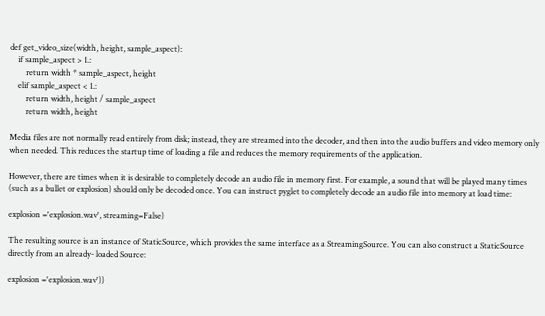def get_video_size(width, height, sample_aspect):
    if sample_aspect > 1.:
        return width * sample_aspect, height
    elif sample_aspect < 1.:
        return width, height / sample_aspect
        return width, height

Media files are not normally read entirely from disk; instead, they are streamed into the decoder, and then into the audio buffers and video memory only when needed. This reduces the startup time of loading a file and reduces the memory requirements of the application.

However, there are times when it is desirable to completely decode an audio file in memory first. For example, a sound that will be played many times (such as a bullet or explosion) should only be decoded once. You can instruct pyglet to completely decode an audio file into memory at load time:

explosion ='explosion.wav', streaming=False)

The resulting source is an instance of StaticSource, which provides the same interface as a StreamingSource. You can also construct a StaticSource directly from an already- loaded Source:

explosion ='explosion.wav'))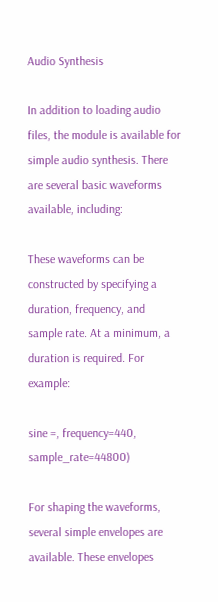Audio Synthesis

In addition to loading audio files, the module is available for simple audio synthesis. There are several basic waveforms available, including:

These waveforms can be constructed by specifying a duration, frequency, and sample rate. At a minimum, a duration is required. For example:

sine =, frequency=440, sample_rate=44800)

For shaping the waveforms, several simple envelopes are available. These envelopes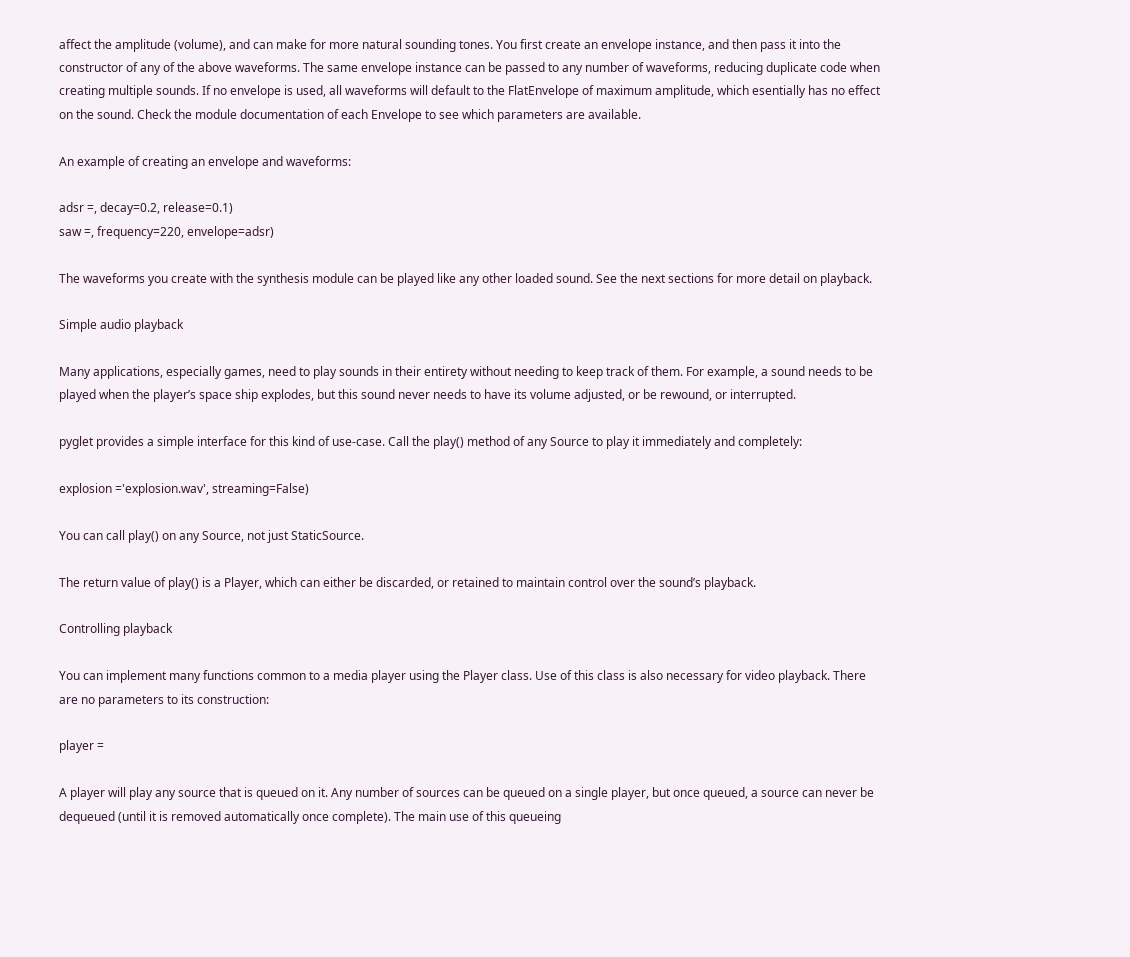affect the amplitude (volume), and can make for more natural sounding tones. You first create an envelope instance, and then pass it into the constructor of any of the above waveforms. The same envelope instance can be passed to any number of waveforms, reducing duplicate code when creating multiple sounds. If no envelope is used, all waveforms will default to the FlatEnvelope of maximum amplitude, which esentially has no effect on the sound. Check the module documentation of each Envelope to see which parameters are available.

An example of creating an envelope and waveforms:

adsr =, decay=0.2, release=0.1)
saw =, frequency=220, envelope=adsr)

The waveforms you create with the synthesis module can be played like any other loaded sound. See the next sections for more detail on playback.

Simple audio playback

Many applications, especially games, need to play sounds in their entirety without needing to keep track of them. For example, a sound needs to be played when the player’s space ship explodes, but this sound never needs to have its volume adjusted, or be rewound, or interrupted.

pyglet provides a simple interface for this kind of use-case. Call the play() method of any Source to play it immediately and completely:

explosion ='explosion.wav', streaming=False)

You can call play() on any Source, not just StaticSource.

The return value of play() is a Player, which can either be discarded, or retained to maintain control over the sound’s playback.

Controlling playback

You can implement many functions common to a media player using the Player class. Use of this class is also necessary for video playback. There are no parameters to its construction:

player =

A player will play any source that is queued on it. Any number of sources can be queued on a single player, but once queued, a source can never be dequeued (until it is removed automatically once complete). The main use of this queueing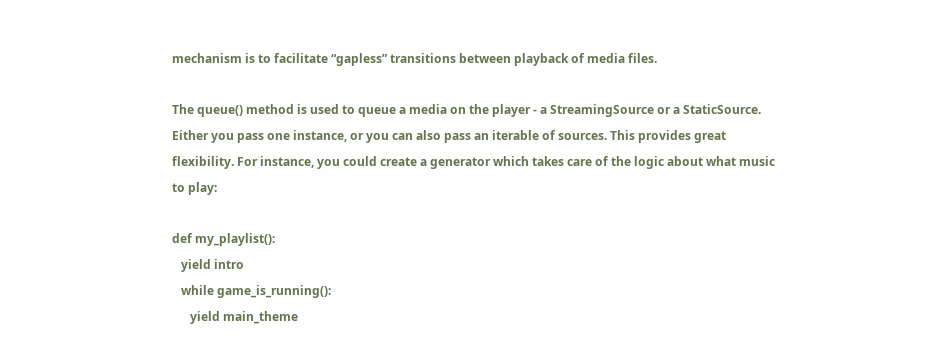mechanism is to facilitate “gapless” transitions between playback of media files.

The queue() method is used to queue a media on the player - a StreamingSource or a StaticSource. Either you pass one instance, or you can also pass an iterable of sources. This provides great flexibility. For instance, you could create a generator which takes care of the logic about what music to play:

def my_playlist():
   yield intro
   while game_is_running():
      yield main_theme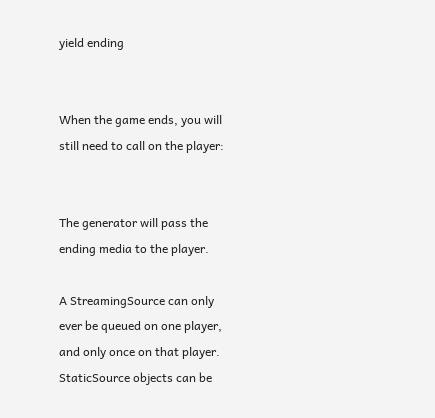yield ending


When the game ends, you will still need to call on the player:


The generator will pass the ending media to the player.

A StreamingSource can only ever be queued on one player, and only once on that player. StaticSource objects can be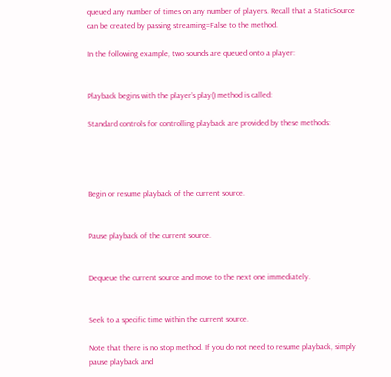queued any number of times on any number of players. Recall that a StaticSource can be created by passing streaming=False to the method.

In the following example, two sounds are queued onto a player:


Playback begins with the player’s play() method is called:

Standard controls for controlling playback are provided by these methods:




Begin or resume playback of the current source.


Pause playback of the current source.


Dequeue the current source and move to the next one immediately.


Seek to a specific time within the current source.

Note that there is no stop method. If you do not need to resume playback, simply pause playback and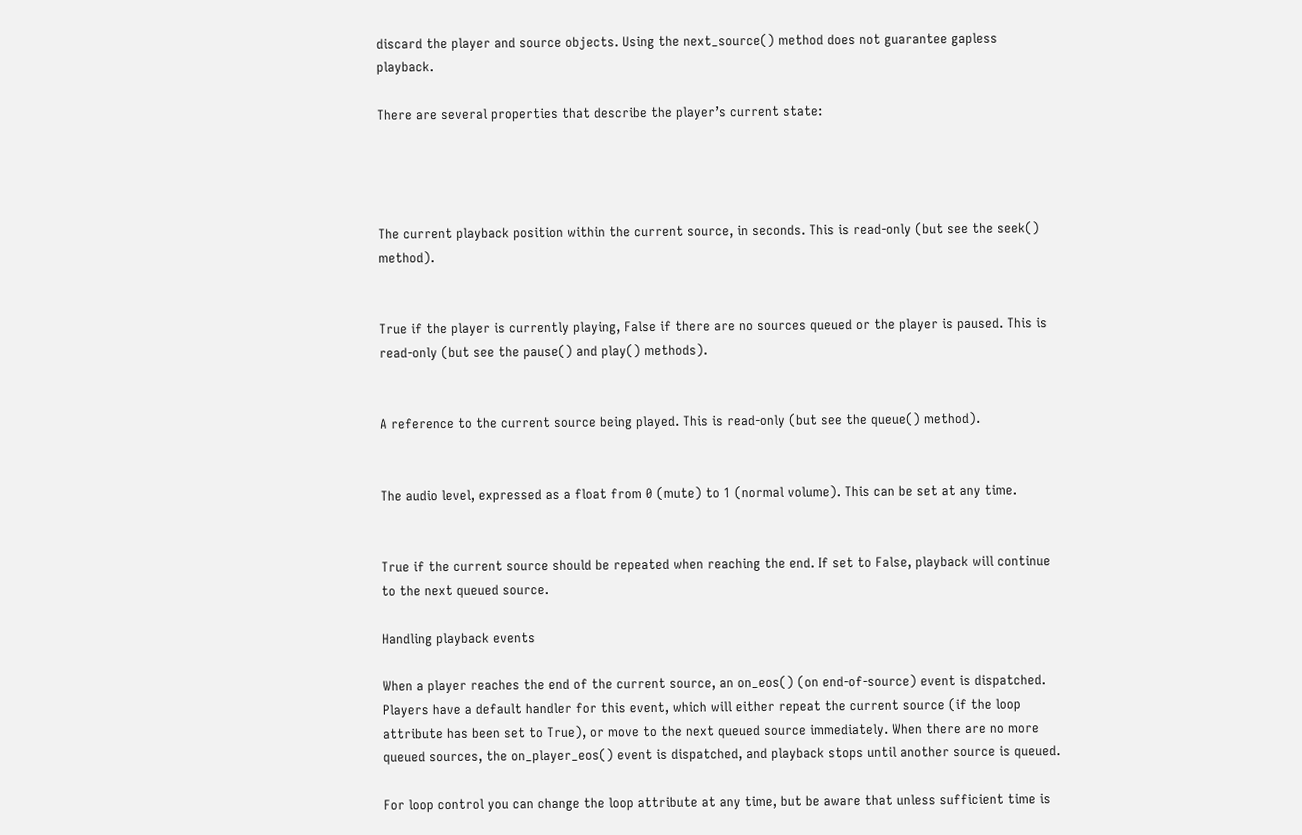discard the player and source objects. Using the next_source() method does not guarantee gapless playback.

There are several properties that describe the player’s current state:




The current playback position within the current source, in seconds. This is read-only (but see the seek() method).


True if the player is currently playing, False if there are no sources queued or the player is paused. This is read-only (but see the pause() and play() methods).


A reference to the current source being played. This is read-only (but see the queue() method).


The audio level, expressed as a float from 0 (mute) to 1 (normal volume). This can be set at any time.


True if the current source should be repeated when reaching the end. If set to False, playback will continue to the next queued source.

Handling playback events

When a player reaches the end of the current source, an on_eos() (on end-of-source) event is dispatched. Players have a default handler for this event, which will either repeat the current source (if the loop attribute has been set to True), or move to the next queued source immediately. When there are no more queued sources, the on_player_eos() event is dispatched, and playback stops until another source is queued.

For loop control you can change the loop attribute at any time, but be aware that unless sufficient time is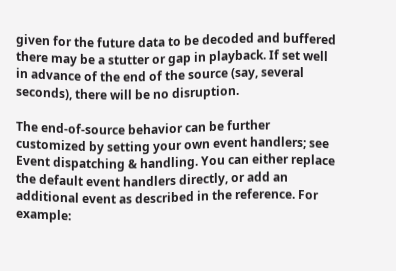given for the future data to be decoded and buffered there may be a stutter or gap in playback. If set well in advance of the end of the source (say, several seconds), there will be no disruption.

The end-of-source behavior can be further customized by setting your own event handlers; see Event dispatching & handling. You can either replace the default event handlers directly, or add an additional event as described in the reference. For example: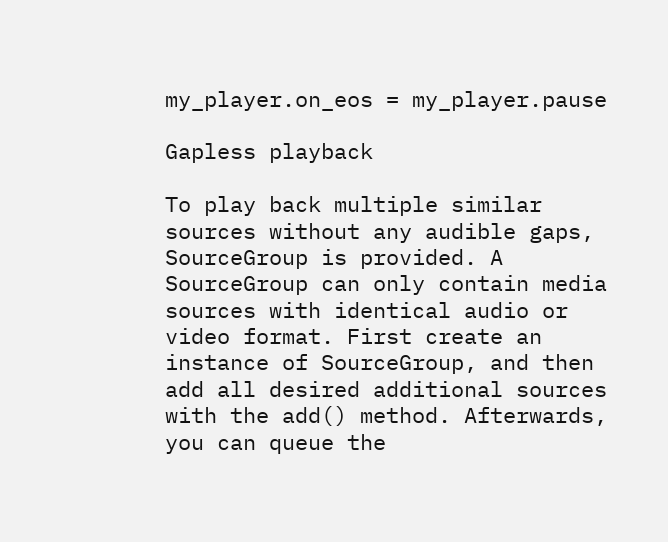my_player.on_eos = my_player.pause

Gapless playback

To play back multiple similar sources without any audible gaps, SourceGroup is provided. A SourceGroup can only contain media sources with identical audio or video format. First create an instance of SourceGroup, and then add all desired additional sources with the add() method. Afterwards, you can queue the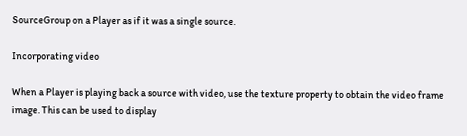SourceGroup on a Player as if it was a single source.

Incorporating video

When a Player is playing back a source with video, use the texture property to obtain the video frame image. This can be used to display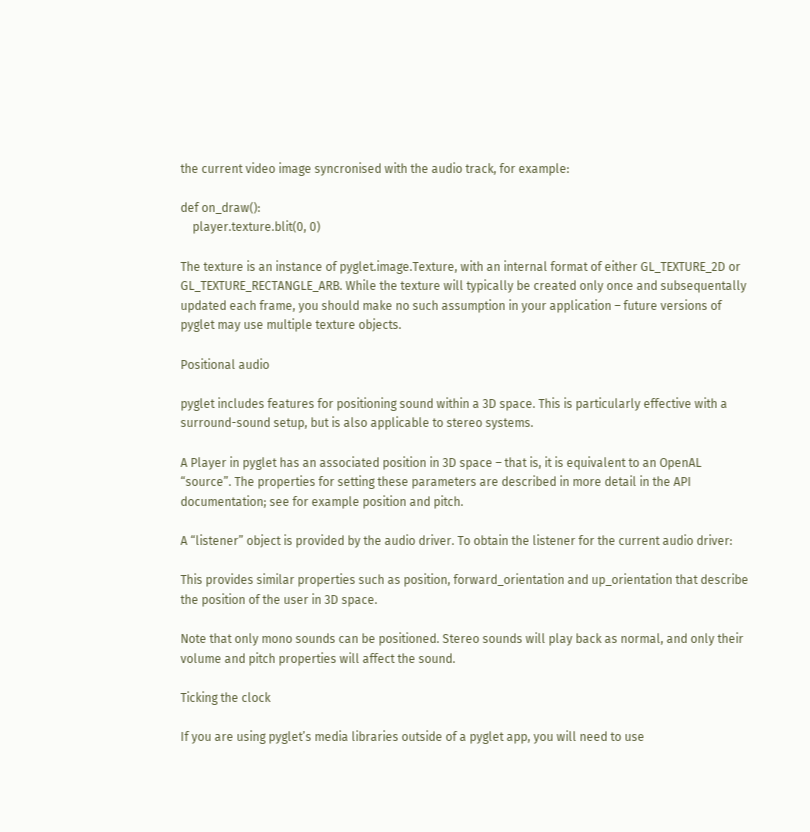the current video image syncronised with the audio track, for example:

def on_draw():
    player.texture.blit(0, 0)

The texture is an instance of pyglet.image.Texture, with an internal format of either GL_TEXTURE_2D or GL_TEXTURE_RECTANGLE_ARB. While the texture will typically be created only once and subsequentally updated each frame, you should make no such assumption in your application – future versions of pyglet may use multiple texture objects.

Positional audio

pyglet includes features for positioning sound within a 3D space. This is particularly effective with a surround-sound setup, but is also applicable to stereo systems.

A Player in pyglet has an associated position in 3D space – that is, it is equivalent to an OpenAL “source”. The properties for setting these parameters are described in more detail in the API documentation; see for example position and pitch.

A “listener” object is provided by the audio driver. To obtain the listener for the current audio driver:

This provides similar properties such as position, forward_orientation and up_orientation that describe the position of the user in 3D space.

Note that only mono sounds can be positioned. Stereo sounds will play back as normal, and only their volume and pitch properties will affect the sound.

Ticking the clock

If you are using pyglet’s media libraries outside of a pyglet app, you will need to use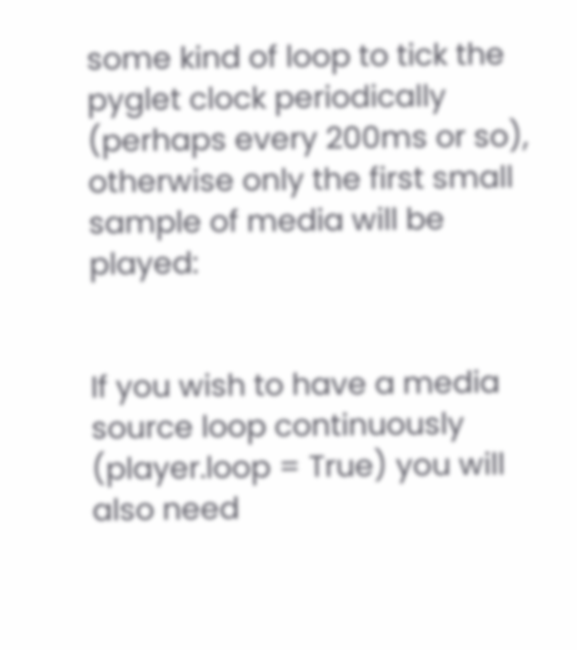some kind of loop to tick the pyglet clock periodically (perhaps every 200ms or so), otherwise only the first small sample of media will be played:


If you wish to have a media source loop continuously (player.loop = True) you will also need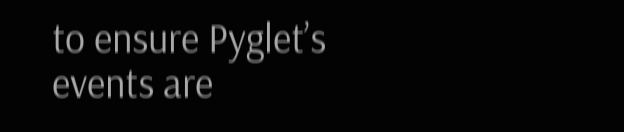to ensure Pyglet’s events are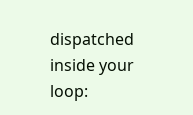dispatched inside your loop: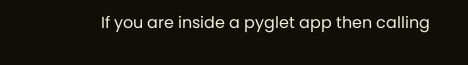If you are inside a pyglet app then calling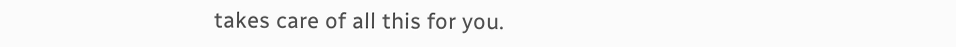takes care of all this for you.